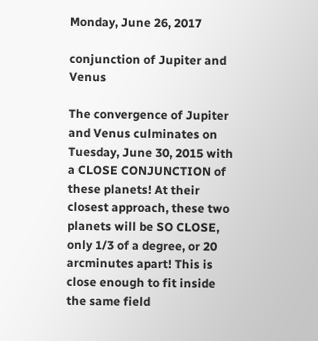Monday, June 26, 2017

conjunction of Jupiter and Venus

The convergence of Jupiter and Venus culminates on Tuesday, June 30, 2015 with a CLOSE CONJUNCTION of these planets! At their closest approach, these two planets will be SO CLOSE, only 1/3 of a degree, or 20 arcminutes apart! This is close enough to fit inside the same field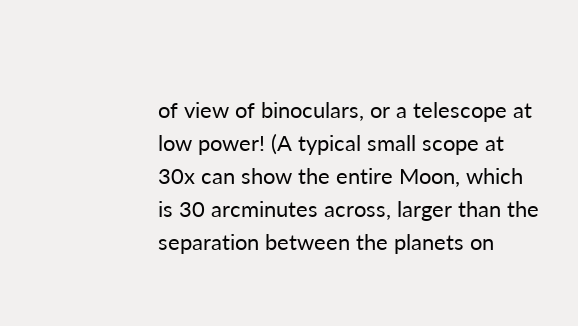of view of binoculars, or a telescope at low power! (A typical small scope at 30x can show the entire Moon, which is 30 arcminutes across, larger than the separation between the planets on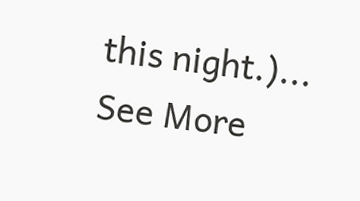this night.)...
See More